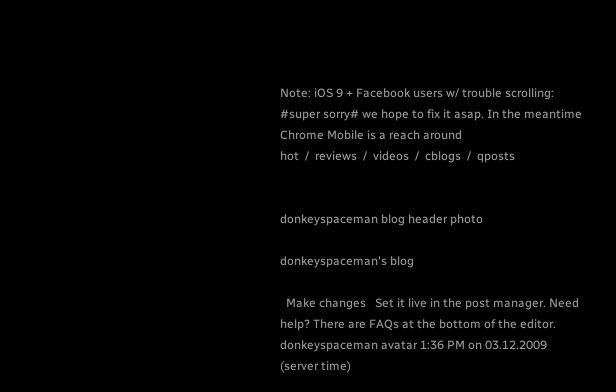Note: iOS 9 + Facebook users w/ trouble scrolling: #super sorry# we hope to fix it asap. In the meantime Chrome Mobile is a reach around
hot  /  reviews  /  videos  /  cblogs  /  qposts


donkeyspaceman blog header photo

donkeyspaceman's blog

  Make changes   Set it live in the post manager. Need help? There are FAQs at the bottom of the editor.
donkeyspaceman avatar 1:36 PM on 03.12.2009  (server time)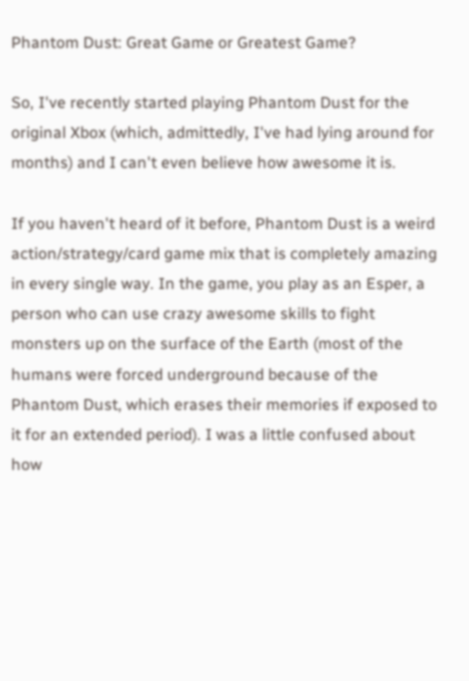Phantom Dust: Great Game or Greatest Game?

So, I've recently started playing Phantom Dust for the original Xbox (which, admittedly, I've had lying around for months) and I can't even believe how awesome it is.

If you haven't heard of it before, Phantom Dust is a weird action/strategy/card game mix that is completely amazing in every single way. In the game, you play as an Esper, a person who can use crazy awesome skills to fight monsters up on the surface of the Earth (most of the humans were forced underground because of the Phantom Dust, which erases their memories if exposed to it for an extended period). I was a little confused about how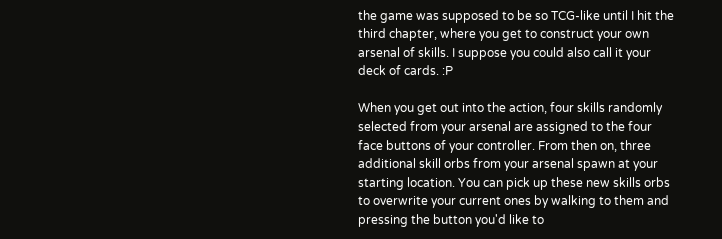the game was supposed to be so TCG-like until I hit the third chapter, where you get to construct your own arsenal of skills. I suppose you could also call it your deck of cards. :P

When you get out into the action, four skills randomly selected from your arsenal are assigned to the four face buttons of your controller. From then on, three additional skill orbs from your arsenal spawn at your starting location. You can pick up these new skills orbs to overwrite your current ones by walking to them and pressing the button you'd like to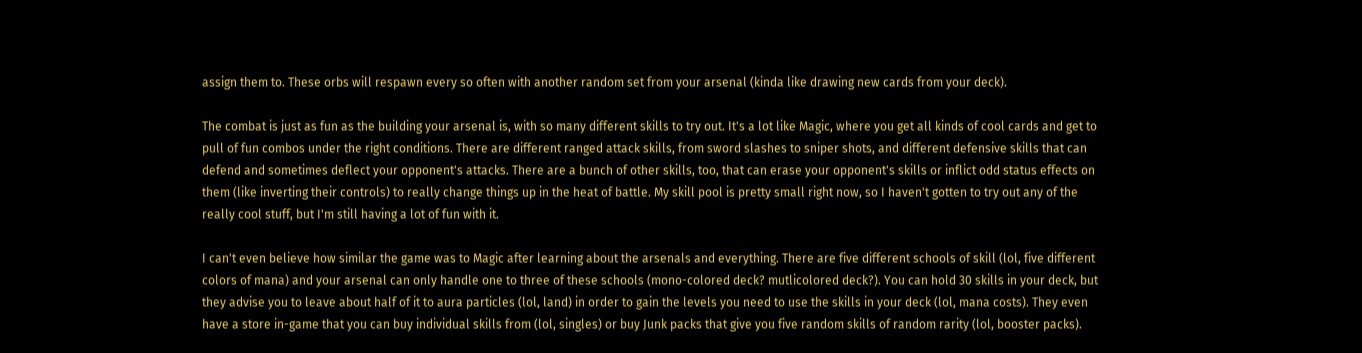assign them to. These orbs will respawn every so often with another random set from your arsenal (kinda like drawing new cards from your deck).

The combat is just as fun as the building your arsenal is, with so many different skills to try out. It's a lot like Magic, where you get all kinds of cool cards and get to pull of fun combos under the right conditions. There are different ranged attack skills, from sword slashes to sniper shots, and different defensive skills that can defend and sometimes deflect your opponent's attacks. There are a bunch of other skills, too, that can erase your opponent's skills or inflict odd status effects on them (like inverting their controls) to really change things up in the heat of battle. My skill pool is pretty small right now, so I haven't gotten to try out any of the really cool stuff, but I'm still having a lot of fun with it.

I can't even believe how similar the game was to Magic after learning about the arsenals and everything. There are five different schools of skill (lol, five different colors of mana) and your arsenal can only handle one to three of these schools (mono-colored deck? mutlicolored deck?). You can hold 30 skills in your deck, but they advise you to leave about half of it to aura particles (lol, land) in order to gain the levels you need to use the skills in your deck (lol, mana costs). They even have a store in-game that you can buy individual skills from (lol, singles) or buy Junk packs that give you five random skills of random rarity (lol, booster packs).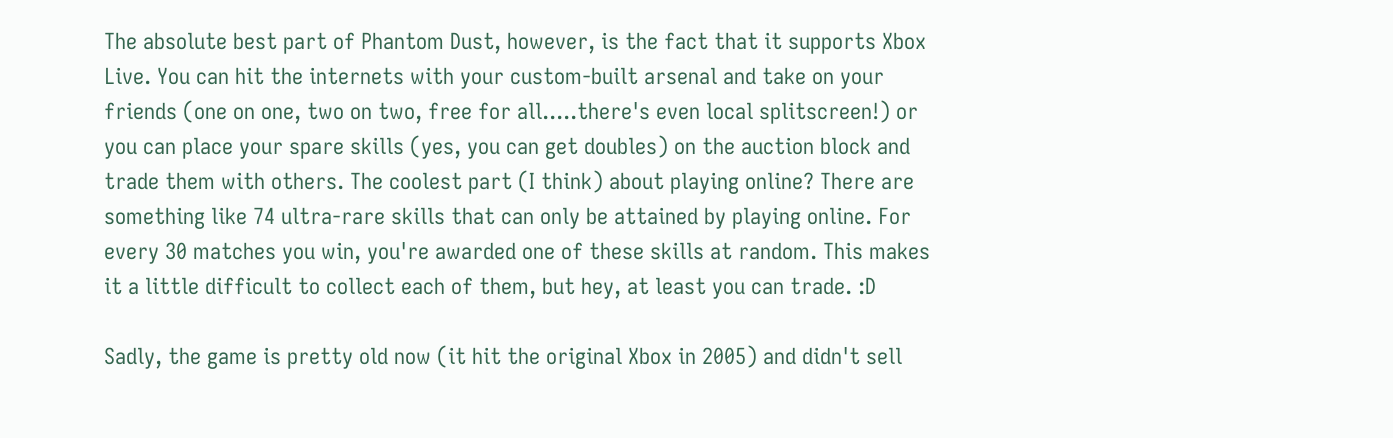The absolute best part of Phantom Dust, however, is the fact that it supports Xbox Live. You can hit the internets with your custom-built arsenal and take on your friends (one on one, two on two, free for all.....there's even local splitscreen!) or you can place your spare skills (yes, you can get doubles) on the auction block and trade them with others. The coolest part (I think) about playing online? There are something like 74 ultra-rare skills that can only be attained by playing online. For every 30 matches you win, you're awarded one of these skills at random. This makes it a little difficult to collect each of them, but hey, at least you can trade. :D

Sadly, the game is pretty old now (it hit the original Xbox in 2005) and didn't sell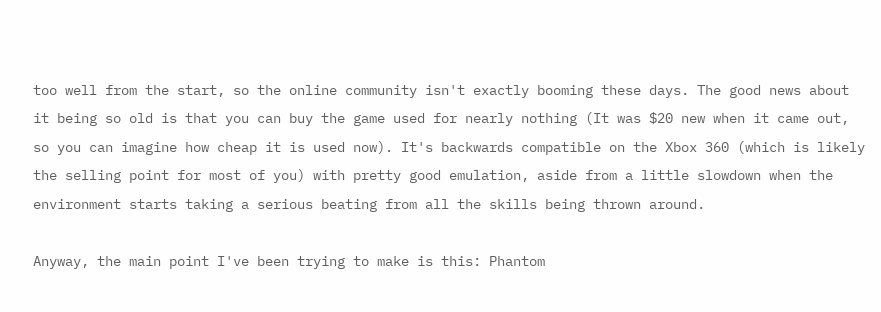too well from the start, so the online community isn't exactly booming these days. The good news about it being so old is that you can buy the game used for nearly nothing (It was $20 new when it came out, so you can imagine how cheap it is used now). It's backwards compatible on the Xbox 360 (which is likely the selling point for most of you) with pretty good emulation, aside from a little slowdown when the environment starts taking a serious beating from all the skills being thrown around.

Anyway, the main point I've been trying to make is this: Phantom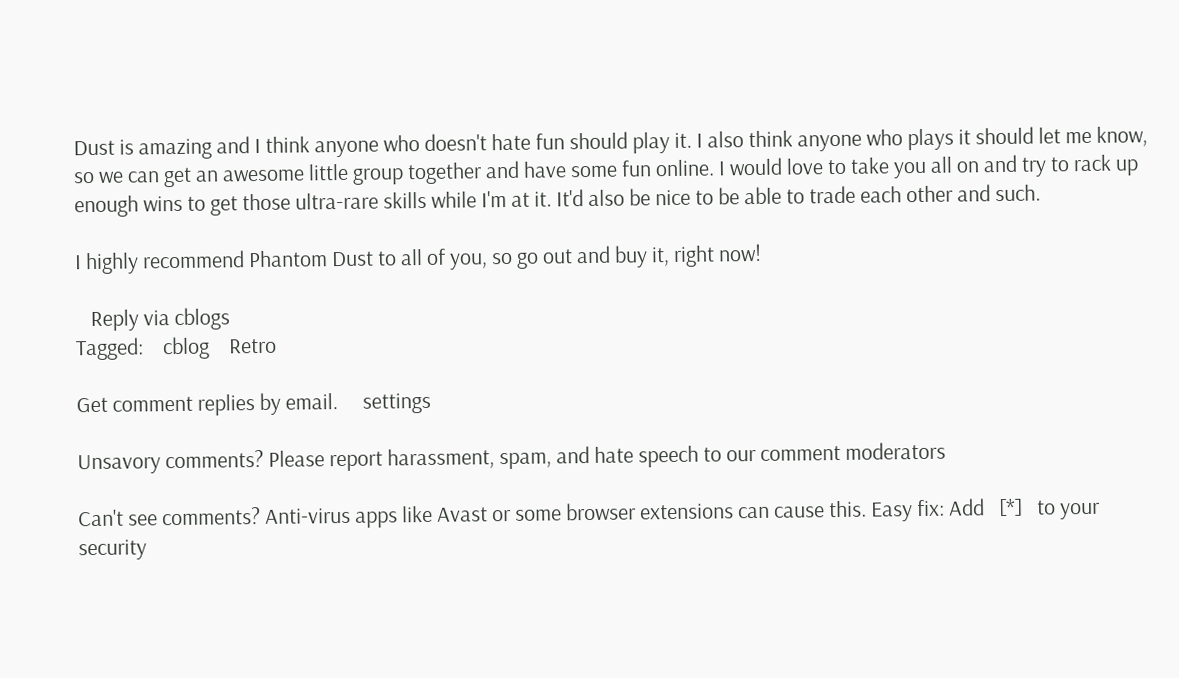Dust is amazing and I think anyone who doesn't hate fun should play it. I also think anyone who plays it should let me know, so we can get an awesome little group together and have some fun online. I would love to take you all on and try to rack up enough wins to get those ultra-rare skills while I'm at it. It'd also be nice to be able to trade each other and such.

I highly recommend Phantom Dust to all of you, so go out and buy it, right now!

   Reply via cblogs
Tagged:    cblog    Retro

Get comment replies by email.     settings

Unsavory comments? Please report harassment, spam, and hate speech to our comment moderators

Can't see comments? Anti-virus apps like Avast or some browser extensions can cause this. Easy fix: Add   [*]   to your security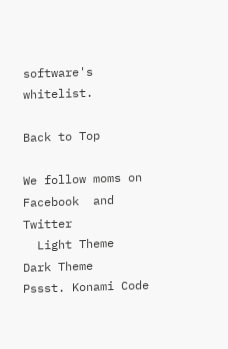software's whitelist.

Back to Top

We follow moms on   Facebook  and   Twitter
  Light Theme      Dark Theme
Pssst. Konami Code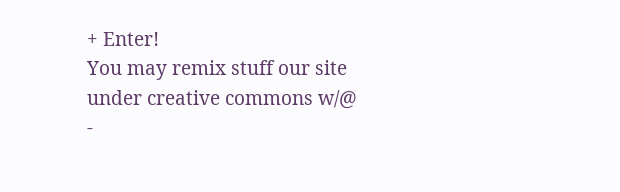+ Enter!
You may remix stuff our site under creative commons w/@
-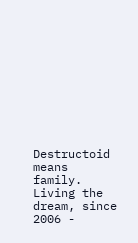Destructoid means family. Living the dream, since 2006 -